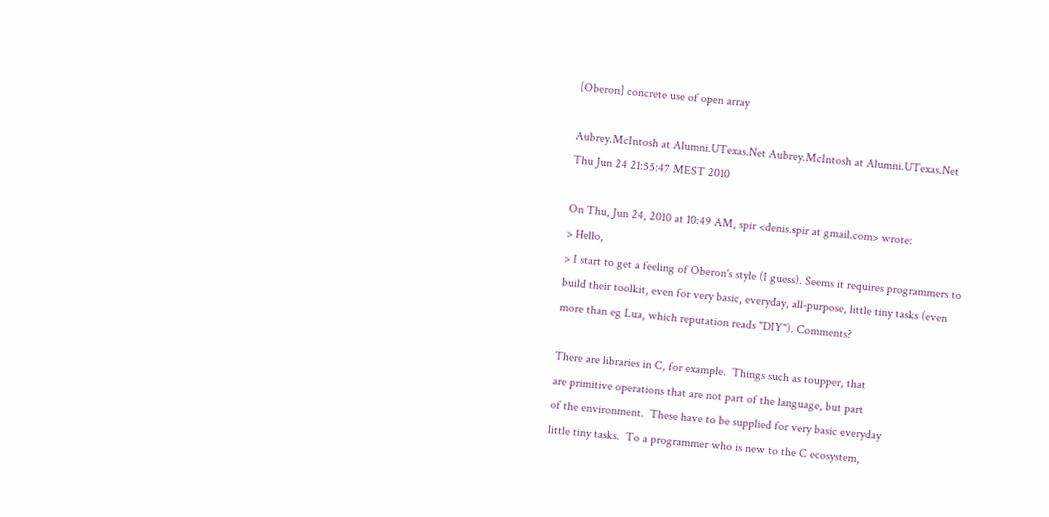[Oberon] concrete use of open array

Aubrey.McIntosh at Alumni.UTexas.Net Aubrey.McIntosh at Alumni.UTexas.Net
Thu Jun 24 21:55:47 MEST 2010

On Thu, Jun 24, 2010 at 10:49 AM, spir <denis.spir at gmail.com> wrote:
> Hello,
> I start to get a feeling of Oberon's style (I guess). Seems it requires programmers to build their toolkit, even for very basic, everyday, all-purpose, little tiny tasks (even more than eg Lua, which reputation reads "DIY"). Comments?

There are libraries in C, for example.  Things such as toupper, that
are primitive operations that are not part of the language, but part
of the environment.  These have to be supplied for very basic everyday
little tiny tasks.  To a programmer who is new to the C ecosystem,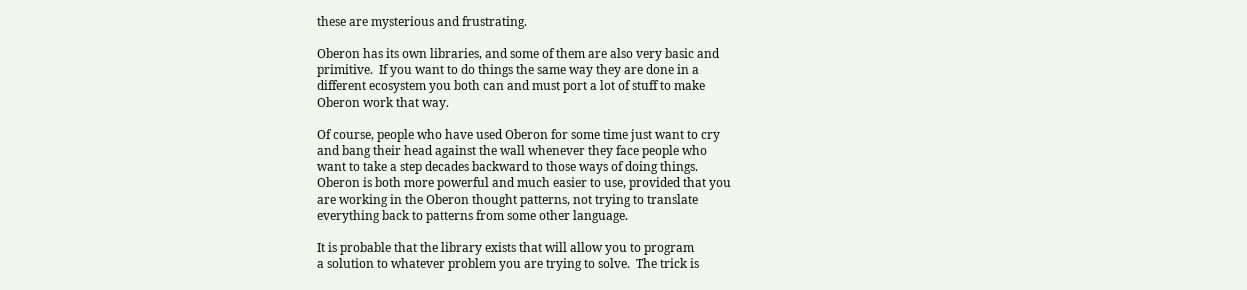these are mysterious and frustrating.

Oberon has its own libraries, and some of them are also very basic and
primitive.  If you want to do things the same way they are done in a
different ecosystem you both can and must port a lot of stuff to make
Oberon work that way.

Of course, people who have used Oberon for some time just want to cry
and bang their head against the wall whenever they face people who
want to take a step decades backward to those ways of doing things.
Oberon is both more powerful and much easier to use, provided that you
are working in the Oberon thought patterns, not trying to translate
everything back to patterns from some other language.

It is probable that the library exists that will allow you to program
a solution to whatever problem you are trying to solve.  The trick is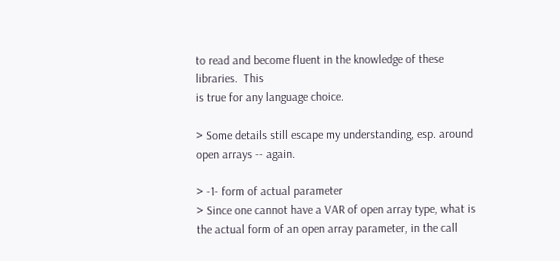to read and become fluent in the knowledge of these libraries.  This
is true for any language choice.

> Some details still escape my understanding, esp. around open arrays -- again.

> -1- form of actual parameter
> Since one cannot have a VAR of open array type, what is the actual form of an open array parameter, in the call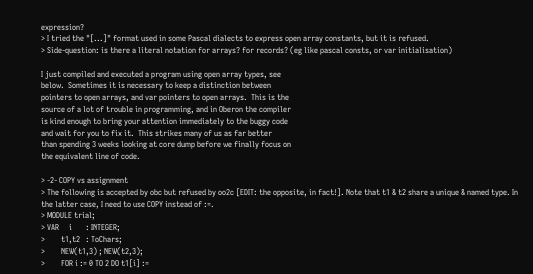expression?
> I tried the "[...]" format used in some Pascal dialects to express open array constants, but it is refused.
> Side-question: is there a literal notation for arrays? for records? (eg like pascal consts, or var initialisation)

I just compiled and executed a program using open array types, see
below.  Sometimes it is necessary to keep a distinction between
pointers to open arrays, and var pointers to open arrays.  This is the
source of a lot of trouble in programming, and in Oberon the compiler
is kind enough to bring your attention immediately to the buggy code
and wait for you to fix it.  This strikes many of us as far better
than spending 3 weeks looking at core dump before we finally focus on
the equivalent line of code.

> -2- COPY vs assignment
> The following is accepted by obc but refused by oo2c [EDIT: the opposite, in fact!]. Note that t1 & t2 share a unique & named type. In the latter case, I need to use COPY instead of :=.
> MODULE trial;
> VAR     i       : INTEGER;
>        t1,t2   : ToChars;
>        NEW(t1,3) ; NEW(t2,3);
>        FOR i := 0 TO 2 DO t1[i] :=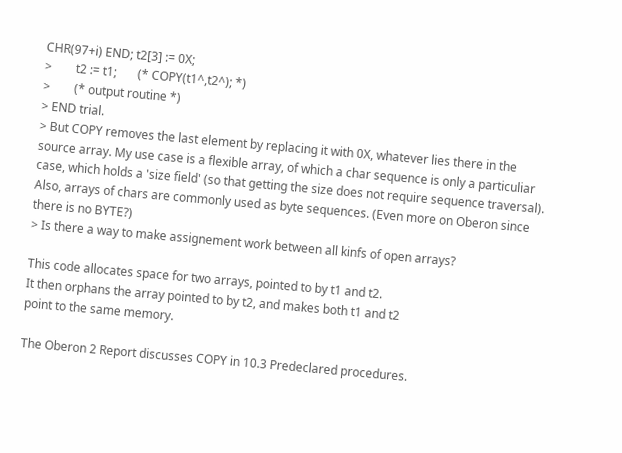CHR(97+i) END; t2[3] := 0X;
>        t2 := t1;       (* COPY(t1^,t2^); *)
>        (* output routine *)
> END trial.
> But COPY removes the last element by replacing it with 0X, whatever lies there in the source array. My use case is a flexible array, of which a char sequence is only a particuliar case, which holds a 'size field' (so that getting the size does not require sequence traversal). Also, arrays of chars are commonly used as byte sequences. (Even more on Oberon since there is no BYTE?)
> Is there a way to make assignement work between all kinfs of open arrays?

This code allocates space for two arrays, pointed to by t1 and t2.
It then orphans the array pointed to by t2, and makes both t1 and t2
point to the same memory.

The Oberon 2 Report discusses COPY in 10.3 Predeclared procedures.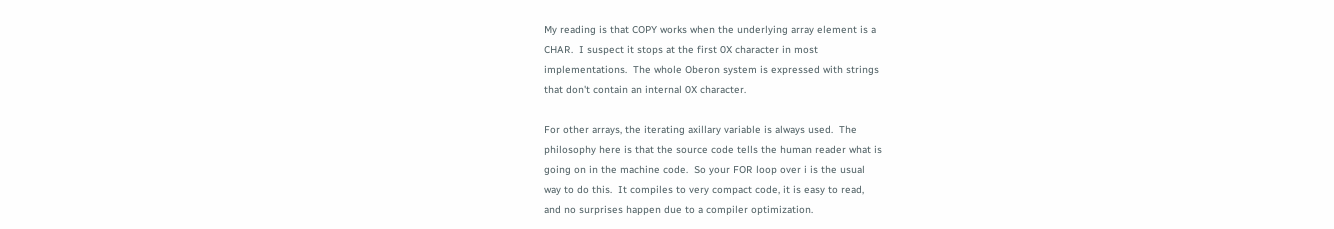My reading is that COPY works when the underlying array element is a
CHAR.  I suspect it stops at the first 0X character in most
implementations.  The whole Oberon system is expressed with strings
that don't contain an internal 0X character.

For other arrays, the iterating axillary variable is always used.  The
philosophy here is that the source code tells the human reader what is
going on in the machine code.  So your FOR loop over i is the usual
way to do this.  It compiles to very compact code, it is easy to read,
and no surprises happen due to a compiler optimization.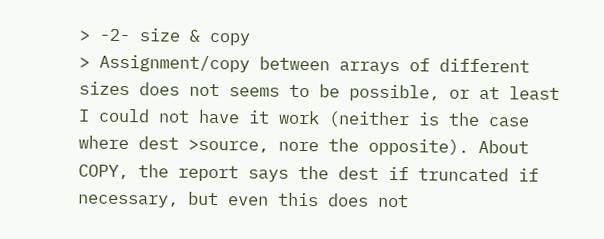> -2- size & copy
> Assignment/copy between arrays of different sizes does not seems to be possible, or at least I could not have it work (neither is the case where dest >source, nore the opposite). About COPY, the report says the dest if truncated if necessary, but even this does not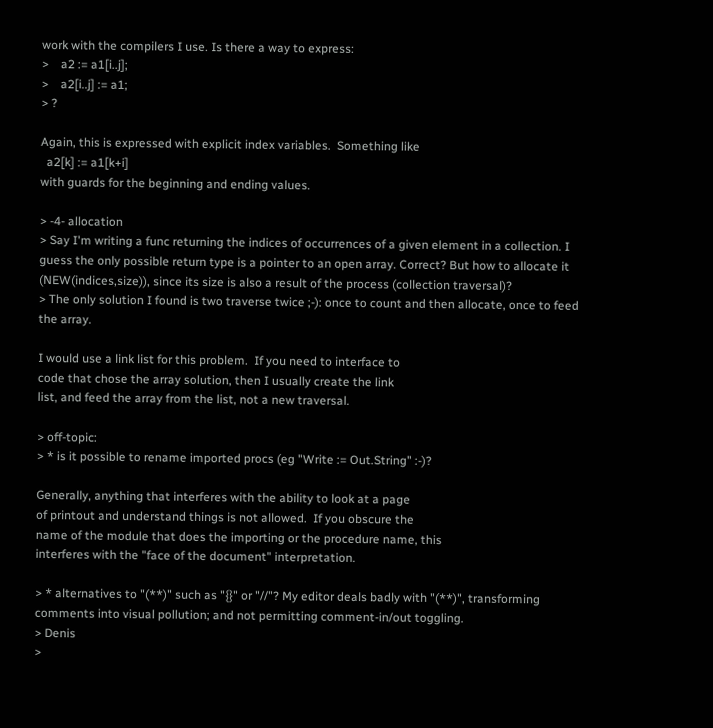work with the compilers I use. Is there a way to express:
>    a2 := a1[i..j];
>    a2[i..j] := a1;
> ?

Again, this is expressed with explicit index variables.  Something like
  a2[k] := a1[k+i]
with guards for the beginning and ending values.

> -4- allocation
> Say I'm writing a func returning the indices of occurrences of a given element in a collection. I guess the only possible return type is a pointer to an open array. Correct? But how to allocate it (NEW(indices,size)), since its size is also a result of the process (collection traversal)?
> The only solution I found is two traverse twice ;-): once to count and then allocate, once to feed the array.

I would use a link list for this problem.  If you need to interface to
code that chose the array solution, then I usually create the link
list, and feed the array from the list, not a new traversal.

> off-topic:
> * is it possible to rename imported procs (eg "Write := Out.String" :-)?

Generally, anything that interferes with the ability to look at a page
of printout and understand things is not allowed.  If you obscure the
name of the module that does the importing or the procedure name, this
interferes with the "face of the document" interpretation.

> * alternatives to "(**)" such as "{}" or "//"? My editor deals badly with "(**)", transforming comments into visual pollution; and not permitting comment-in/out toggling.
> Denis
>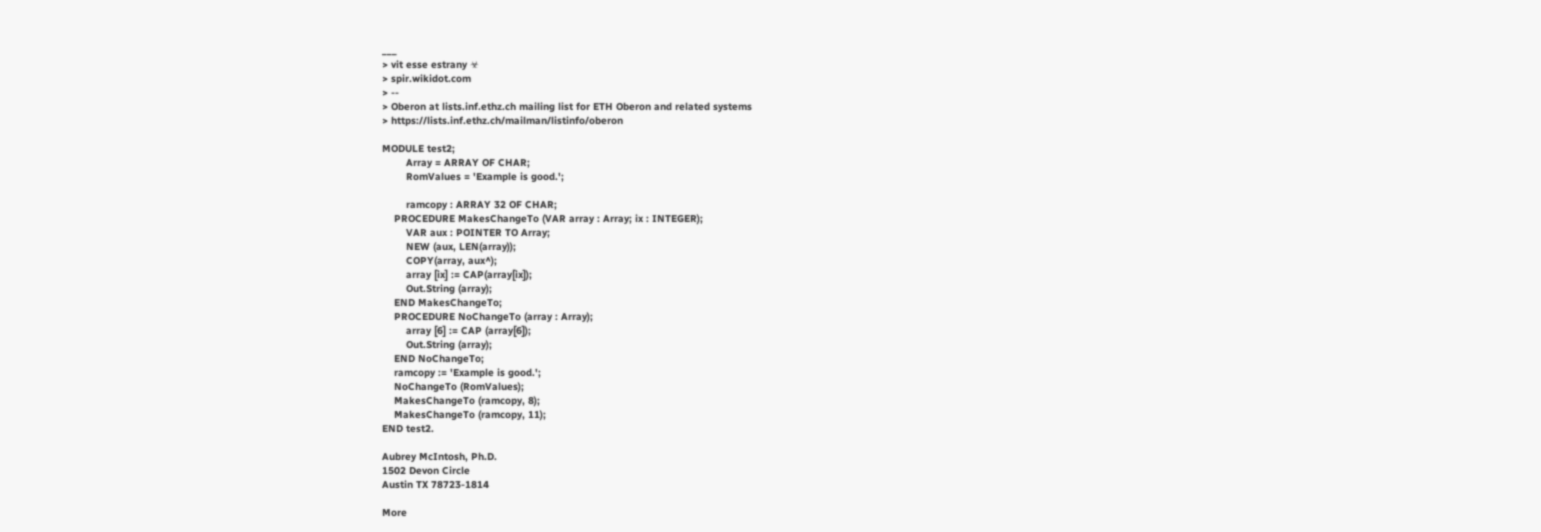___
> vit esse estrany ☣
> spir.wikidot.com
> --
> Oberon at lists.inf.ethz.ch mailing list for ETH Oberon and related systems
> https://lists.inf.ethz.ch/mailman/listinfo/oberon

MODULE test2;
        Array = ARRAY OF CHAR;
        RomValues = 'Example is good.';

        ramcopy : ARRAY 32 OF CHAR;
    PROCEDURE MakesChangeTo (VAR array : Array; ix : INTEGER);
        VAR aux : POINTER TO Array;
        NEW (aux, LEN(array));
        COPY(array, aux^);
        array [ix] := CAP(array[ix]);
        Out.String (array);
    END MakesChangeTo;
    PROCEDURE NoChangeTo (array : Array);
        array [6] := CAP (array[6]);
        Out.String (array);
    END NoChangeTo;
    ramcopy := 'Example is good.';
    NoChangeTo (RomValues);
    MakesChangeTo (ramcopy, 8);
    MakesChangeTo (ramcopy, 11);
END test2.

Aubrey McIntosh, Ph.D.
1502 Devon Circle
Austin TX 78723-1814

More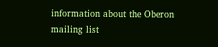information about the Oberon mailing list